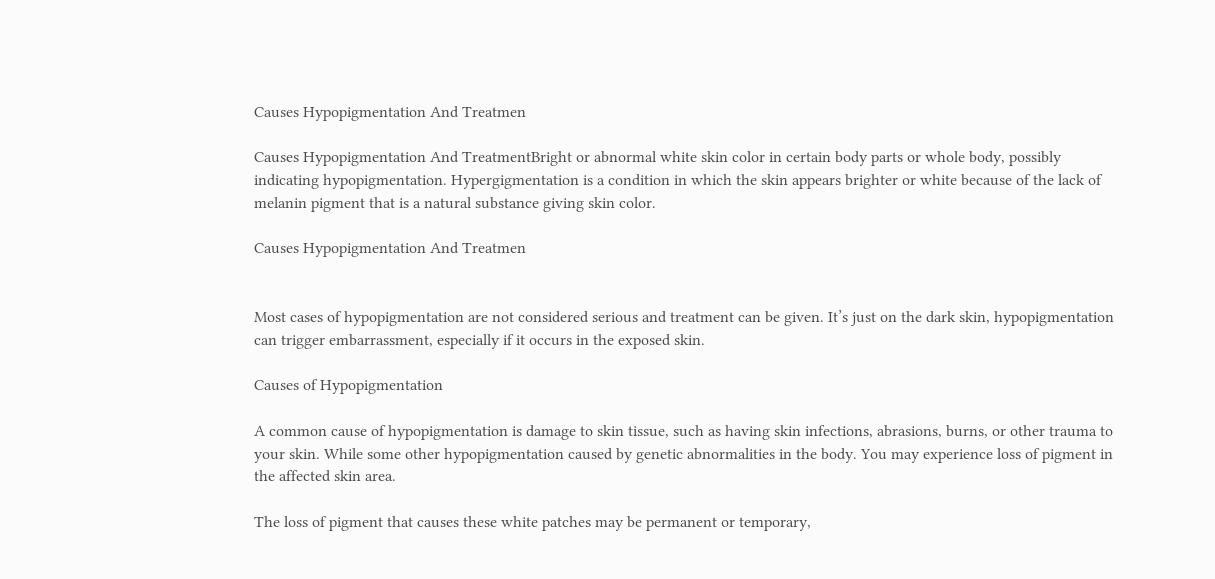Causes Hypopigmentation And Treatmen

Causes Hypopigmentation And TreatmentBright or abnormal white skin color in certain body parts or whole body, possibly indicating hypopigmentation. Hypergigmentation is a condition in which the skin appears brighter or white because of the lack of melanin pigment that is a natural substance giving skin color.

Causes Hypopigmentation And Treatmen


Most cases of hypopigmentation are not considered serious and treatment can be given. It’s just on the dark skin, hypopigmentation can trigger embarrassment, especially if it occurs in the exposed skin.

Causes of Hypopigmentation

A common cause of hypopigmentation is damage to skin tissue, such as having skin infections, abrasions, burns, or other trauma to your skin. While some other hypopigmentation caused by genetic abnormalities in the body. You may experience loss of pigment in the affected skin area.

The loss of pigment that causes these white patches may be permanent or temporary,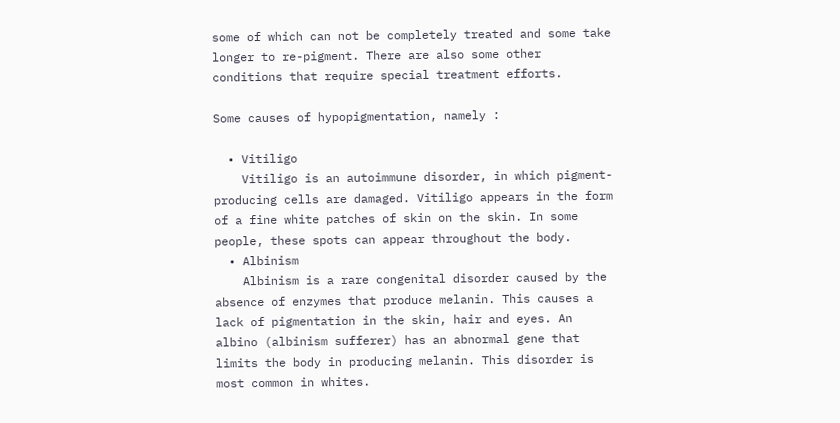some of which can not be completely treated and some take longer to re-pigment. There are also some other conditions that require special treatment efforts.

Some causes of hypopigmentation, namely :

  • Vitiligo
    Vitiligo is an autoimmune disorder, in which pigment-producing cells are damaged. Vitiligo appears in the form of a fine white patches of skin on the skin. In some people, these spots can appear throughout the body.
  • Albinism
    Albinism is a rare congenital disorder caused by the absence of enzymes that produce melanin. This causes a lack of pigmentation in the skin, hair and eyes. An albino (albinism sufferer) has an abnormal gene that limits the body in producing melanin. This disorder is most common in whites.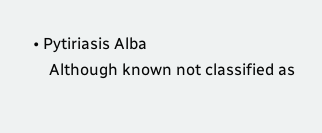• Pytiriasis Alba
    Although known not classified as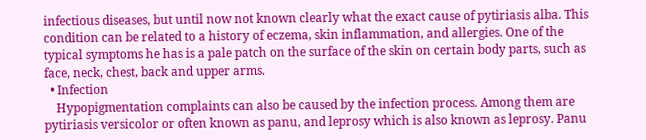infectious diseases, but until now not known clearly what the exact cause of pytiriasis alba. This condition can be related to a history of eczema, skin inflammation, and allergies. One of the typical symptoms he has is a pale patch on the surface of the skin on certain body parts, such as face, neck, chest, back and upper arms.
  • Infection
    Hypopigmentation complaints can also be caused by the infection process. Among them are pytiriasis versicolor or often known as panu, and leprosy which is also known as leprosy. Panu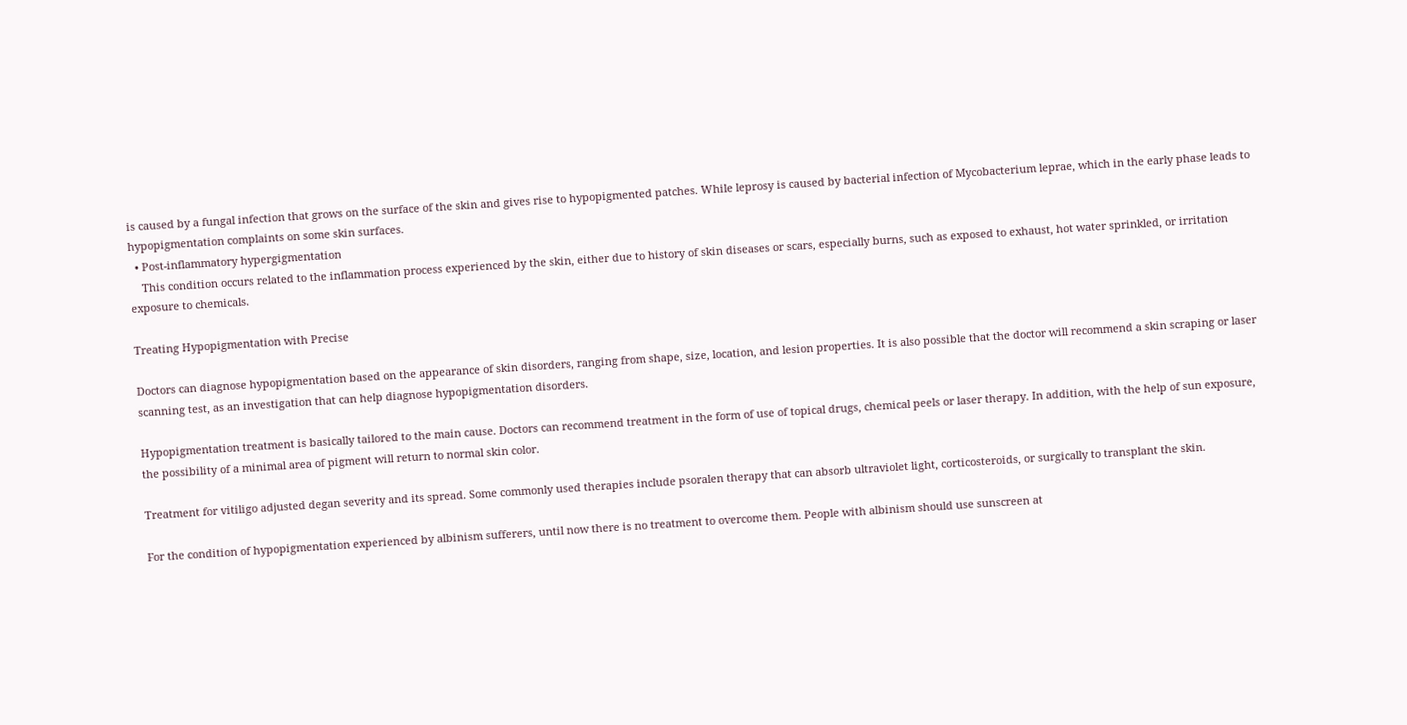is caused by a fungal infection that grows on the surface of the skin and gives rise to hypopigmented patches. While leprosy is caused by bacterial infection of Mycobacterium leprae, which in the early phase leads to hypopigmentation complaints on some skin surfaces.
  • Post-inflammatory hypergigmentation
    This condition occurs related to the inflammation process experienced by the skin, either due to history of skin diseases or scars, especially burns, such as exposed to exhaust, hot water sprinkled, or irritation exposure to chemicals.

Treating Hypopigmentation with Precise

Doctors can diagnose hypopigmentation based on the appearance of skin disorders, ranging from shape, size, location, and lesion properties. It is also possible that the doctor will recommend a skin scraping or laser scanning test, as an investigation that can help diagnose hypopigmentation disorders.

Hypopigmentation treatment is basically tailored to the main cause. Doctors can recommend treatment in the form of use of topical drugs, chemical peels or laser therapy. In addition, with the help of sun exposure, the possibility of a minimal area of pigment will return to normal skin color.

Treatment for vitiligo adjusted degan severity and its spread. Some commonly used therapies include psoralen therapy that can absorb ultraviolet light, corticosteroids, or surgically to transplant the skin.

For the condition of hypopigmentation experienced by albinism sufferers, until now there is no treatment to overcome them. People with albinism should use sunscreen at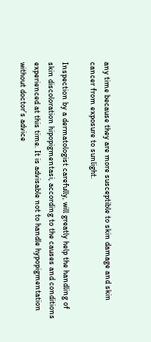any time because they are more susceptible to skin damage and skin cancer from exposure to sunlight.

Inspection by a dermatologist carefully, will greatly help the handling of skin discoloration hipopigmentasi, according to the causes and conditions experienced at this time. It is advisable not to handle hypopigmentation without doctor’s advice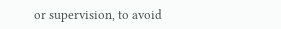or supervision, to avoid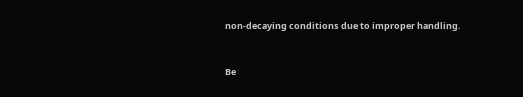non-decaying conditions due to improper handling.


Be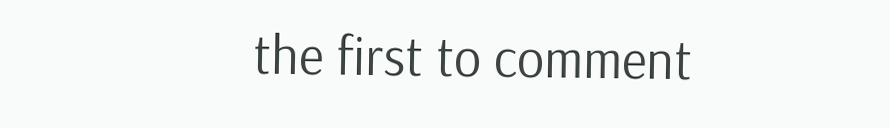the first to comment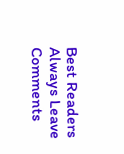Best Readers Always Leave Comments